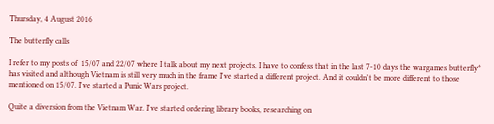Thursday, 4 August 2016

The butterfly calls

I refer to my posts of  15/07 and 22/07 where I talk about my next projects. I have to confess that in the last 7-10 days the wargames butterfly* has visited and although Vietnam is still very much in the frame I've started a different project. And it couldn't be more different to those mentioned on 15/07. I've started a Punic Wars project.

Quite a diversion from the Vietnam War. I've started ordering library books, researching on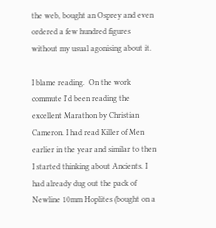the web, bought an Osprey and even ordered a few hundred figures without my usual agonising about it.

I blame reading.  On the work commute I'd been reading the excellent Marathon by Christian Cameron. I had read Killer of Men earlier in the year and similar to then I started thinking about Ancients. I had already dug out the pack of Newline 10mm Hoplites (bought on a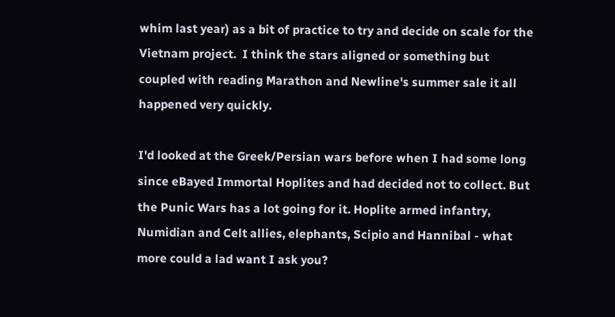whim last year) as a bit of practice to try and decide on scale for the Vietnam project.  I think the stars aligned or something but coupled with reading Marathon and Newline's summer sale it all happened very quickly.

I'd looked at the Greek/Persian wars before when I had some long since eBayed Immortal Hoplites and had decided not to collect. But the Punic Wars has a lot going for it. Hoplite armed infantry, Numidian and Celt allies, elephants, Scipio and Hannibal - what more could a lad want I ask you?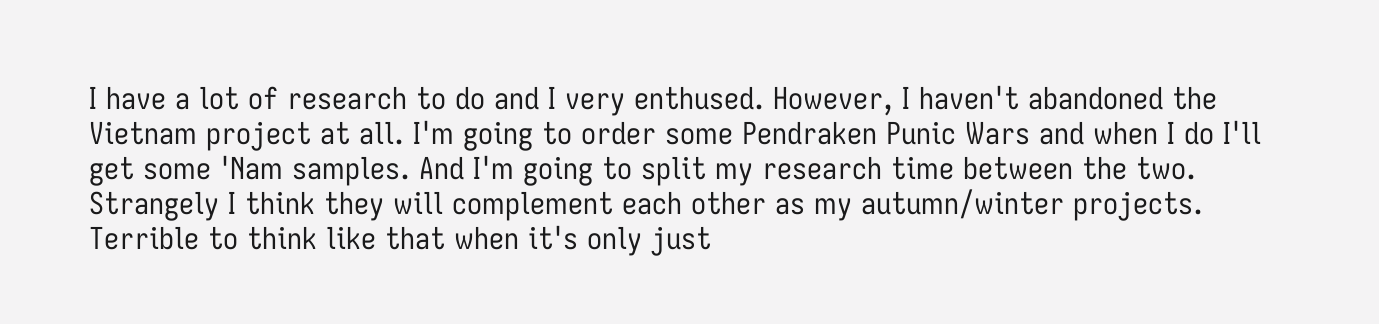I have a lot of research to do and I very enthused. However, I haven't abandoned the Vietnam project at all. I'm going to order some Pendraken Punic Wars and when I do I'll get some 'Nam samples. And I'm going to split my research time between the two. Strangely I think they will complement each other as my autumn/winter projects. Terrible to think like that when it's only just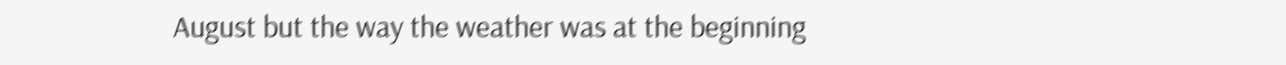August but the way the weather was at the beginning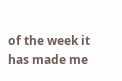of the week it has made me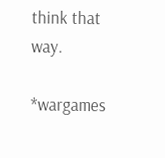think that way.

*wargames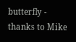butterfly - thanks to Mike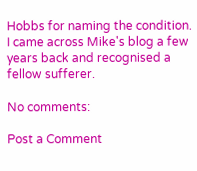Hobbs for naming the condition. I came across Mike's blog a few years back and recognised a fellow sufferer.

No comments:

Post a Comment